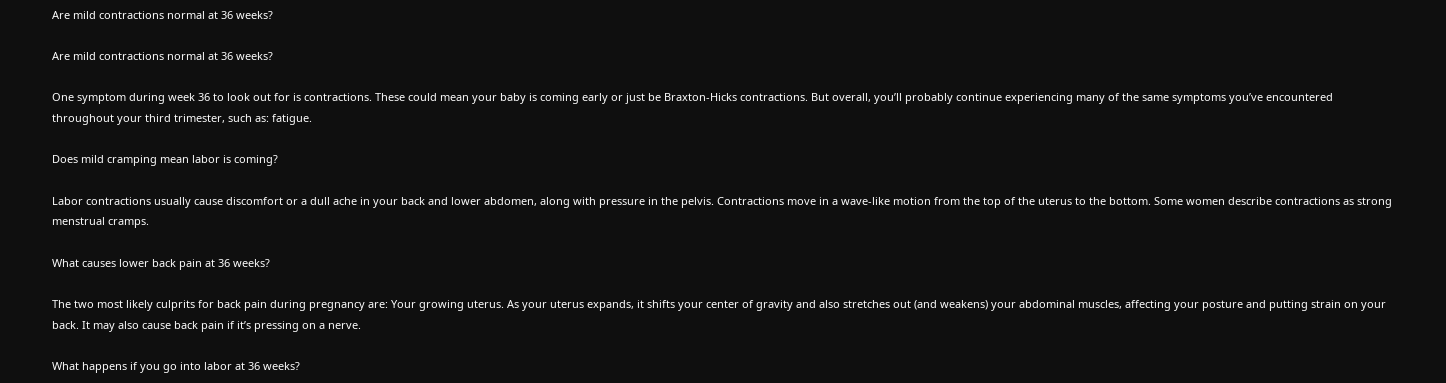Are mild contractions normal at 36 weeks?

Are mild contractions normal at 36 weeks?

One symptom during week 36 to look out for is contractions. These could mean your baby is coming early or just be Braxton-Hicks contractions. But overall, you’ll probably continue experiencing many of the same symptoms you’ve encountered throughout your third trimester, such as: fatigue.

Does mild cramping mean labor is coming?

Labor contractions usually cause discomfort or a dull ache in your back and lower abdomen, along with pressure in the pelvis. Contractions move in a wave-like motion from the top of the uterus to the bottom. Some women describe contractions as strong menstrual cramps.

What causes lower back pain at 36 weeks?

The two most likely culprits for back pain during pregnancy are: Your growing uterus. As your uterus expands, it shifts your center of gravity and also stretches out (and weakens) your abdominal muscles, affecting your posture and putting strain on your back. It may also cause back pain if it’s pressing on a nerve.

What happens if you go into labor at 36 weeks?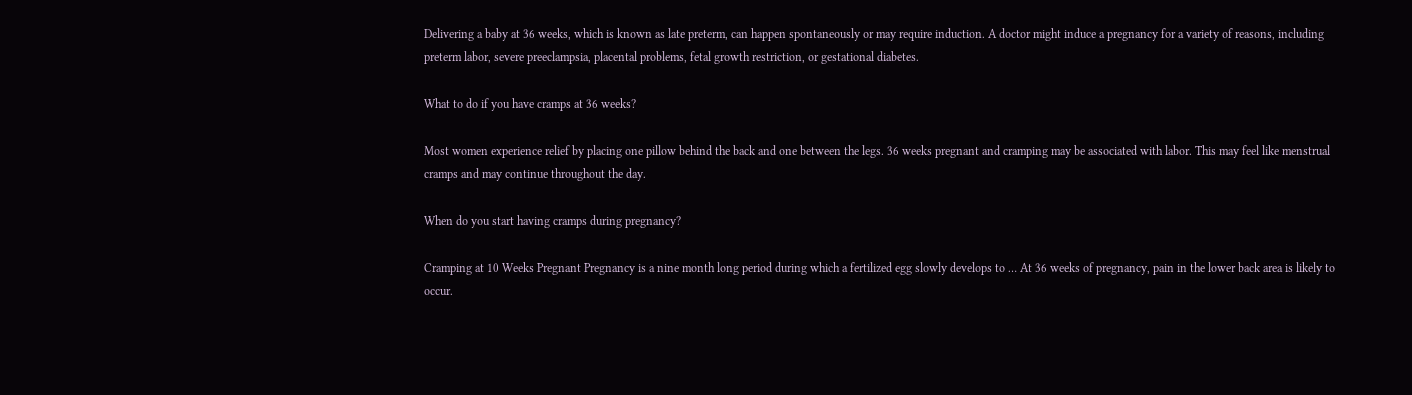Delivering a baby at 36 weeks, which is known as late preterm, can happen spontaneously or may require induction. A doctor might induce a pregnancy for a variety of reasons, including preterm labor, severe preeclampsia, placental problems, fetal growth restriction, or gestational diabetes.

What to do if you have cramps at 36 weeks?

Most women experience relief by placing one pillow behind the back and one between the legs. 36 weeks pregnant and cramping may be associated with labor. This may feel like menstrual cramps and may continue throughout the day.

When do you start having cramps during pregnancy?

Cramping at 10 Weeks Pregnant Pregnancy is a nine month long period during which a fertilized egg slowly develops to … At 36 weeks of pregnancy, pain in the lower back area is likely to occur.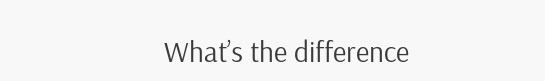What’s the difference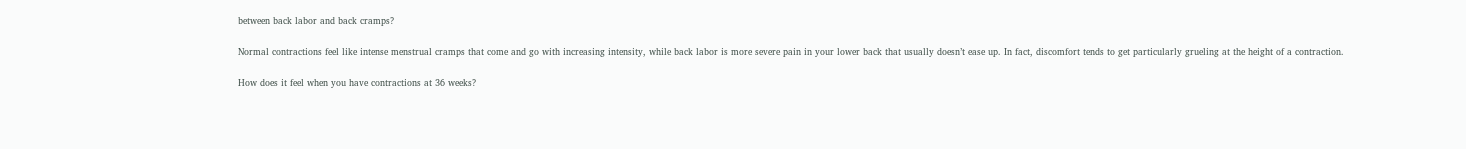between back labor and back cramps?

Normal contractions feel like intense menstrual cramps that come and go with increasing intensity, while back labor is more severe pain in your lower back that usually doesn’t ease up. In fact, discomfort tends to get particularly grueling at the height of a contraction.

How does it feel when you have contractions at 36 weeks?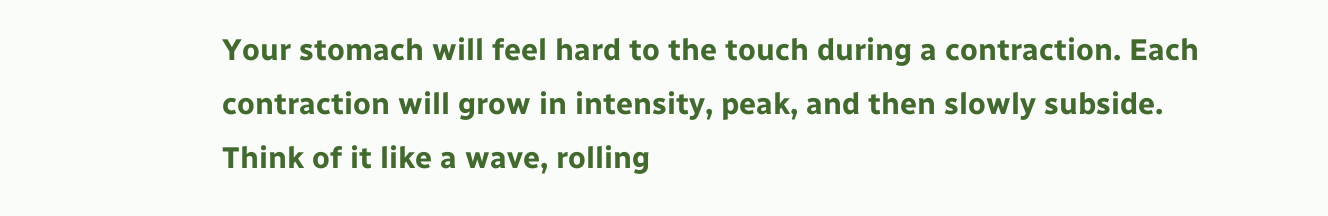Your stomach will feel hard to the touch during a contraction. Each contraction will grow in intensity, peak, and then slowly subside. Think of it like a wave, rolling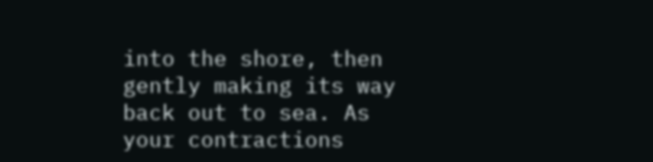into the shore, then gently making its way back out to sea. As your contractions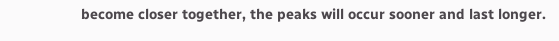become closer together, the peaks will occur sooner and last longer.